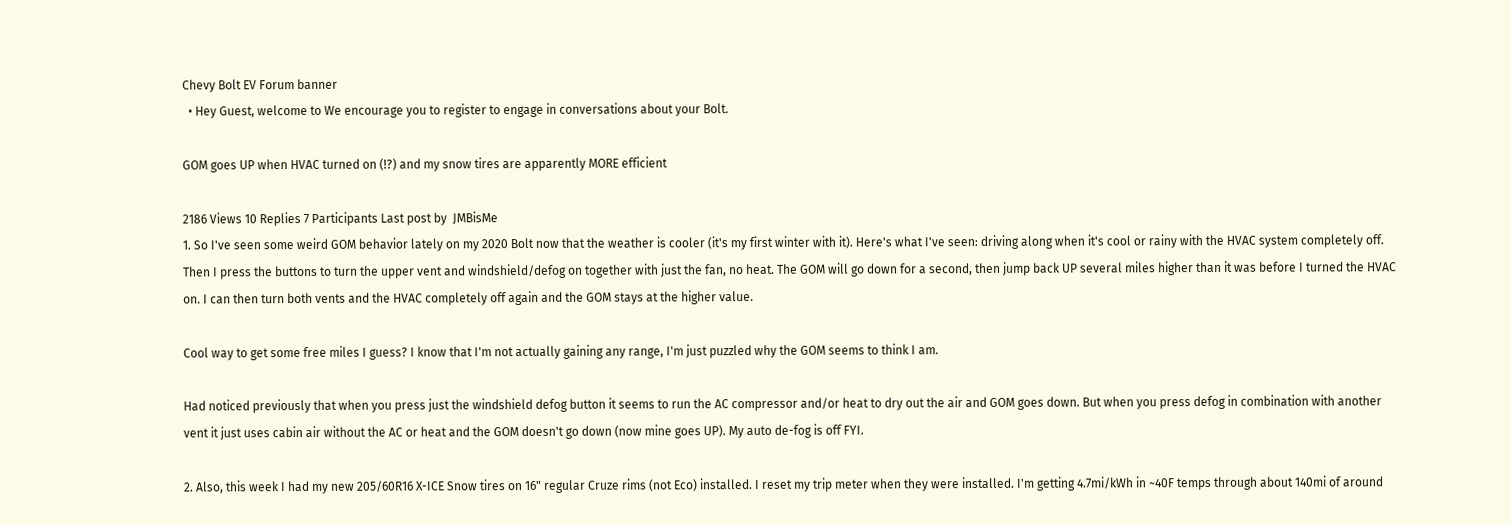Chevy Bolt EV Forum banner
  • Hey Guest, welcome to We encourage you to register to engage in conversations about your Bolt.

GOM goes UP when HVAC turned on (!?) and my snow tires are apparently MORE efficient

2186 Views 10 Replies 7 Participants Last post by  JMBisMe
1. So I've seen some weird GOM behavior lately on my 2020 Bolt now that the weather is cooler (it's my first winter with it). Here's what I've seen: driving along when it's cool or rainy with the HVAC system completely off. Then I press the buttons to turn the upper vent and windshield/defog on together with just the fan, no heat. The GOM will go down for a second, then jump back UP several miles higher than it was before I turned the HVAC on. I can then turn both vents and the HVAC completely off again and the GOM stays at the higher value.

Cool way to get some free miles I guess? I know that I'm not actually gaining any range, I'm just puzzled why the GOM seems to think I am.

Had noticed previously that when you press just the windshield defog button it seems to run the AC compressor and/or heat to dry out the air and GOM goes down. But when you press defog in combination with another vent it just uses cabin air without the AC or heat and the GOM doesn't go down (now mine goes UP). My auto de-fog is off FYI.

2. Also, this week I had my new 205/60R16 X-ICE Snow tires on 16" regular Cruze rims (not Eco) installed. I reset my trip meter when they were installed. I'm getting 4.7mi/kWh in ~40F temps through about 140mi of around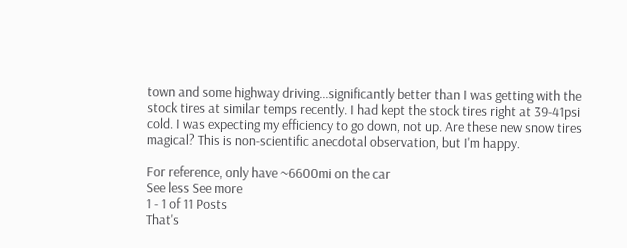town and some highway driving...significantly better than I was getting with the stock tires at similar temps recently. I had kept the stock tires right at 39-41psi cold. I was expecting my efficiency to go down, not up. Are these new snow tires magical? This is non-scientific anecdotal observation, but I'm happy.

For reference, only have ~6600mi on the car
See less See more
1 - 1 of 11 Posts
That's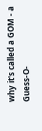why it's called a GOM - a Guess-O-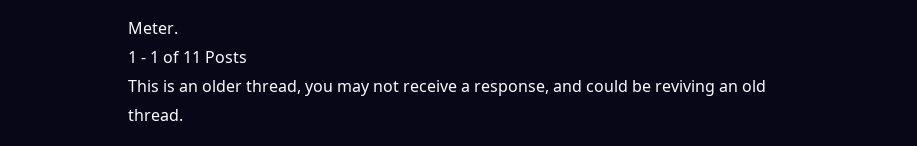Meter.
1 - 1 of 11 Posts
This is an older thread, you may not receive a response, and could be reviving an old thread.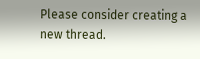Please consider creating a new thread.